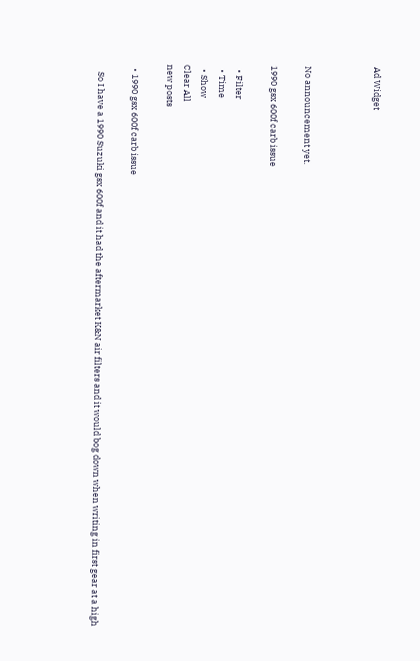Ad Widget



No announcement yet.

1990 gsx 600f carb issue

  • Filter
  • Time
  • Show
Clear All
new posts

  • 1990 gsx 600f carb issue

    So I have a 1990 Suzuki gsx 600f and it had the aftermarket K&N air filters and it would bog down when writing in first gear at a high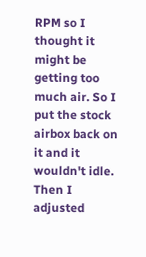RPM so I thought it might be getting too much air. So I put the stock airbox back on it and it wouldn't idle. Then I adjusted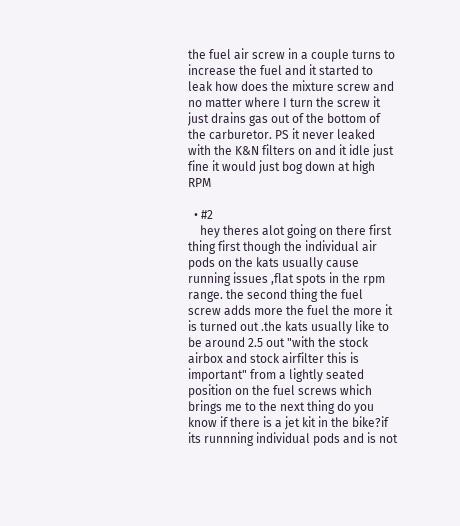the fuel air screw in a couple turns to increase the fuel and it started to leak how does the mixture screw and no matter where I turn the screw it just drains gas out of the bottom of the carburetor. PS it never leaked with the K&N filters on and it idle just fine it would just bog down at high RPM

  • #2
    hey theres alot going on there first thing first though the individual air pods on the kats usually cause running issues ,flat spots in the rpm range. the second thing the fuel screw adds more the fuel the more it is turned out .the kats usually like to be around 2.5 out "with the stock airbox and stock airfilter this is important" from a lightly seated position on the fuel screws which brings me to the next thing do you know if there is a jet kit in the bike?if its runnning individual pods and is not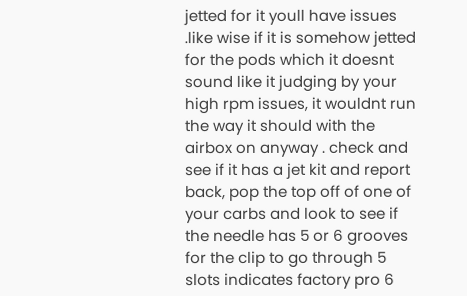jetted for it youll have issues .like wise if it is somehow jetted for the pods which it doesnt sound like it judging by your high rpm issues, it wouldnt run the way it should with the airbox on anyway . check and see if it has a jet kit and report back, pop the top off of one of your carbs and look to see if the needle has 5 or 6 grooves for the clip to go through 5 slots indicates factory pro 6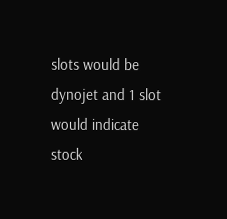slots would be dynojet and 1 slot would indicate stock